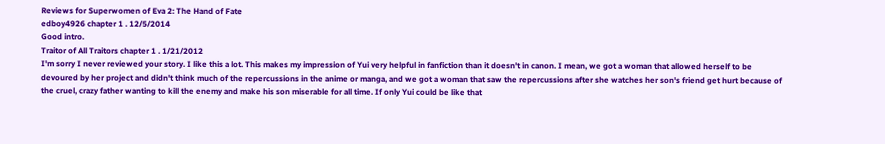Reviews for Superwomen of Eva 2: The Hand of Fate
edboy4926 chapter 1 . 12/5/2014
Good intro.
Traitor of All Traitors chapter 1 . 1/21/2012
I'm sorry I never reviewed your story. I like this a lot. This makes my impression of Yui very helpful in fanfiction than it doesn't in canon. I mean, we got a woman that allowed herself to be devoured by her project and didn't think much of the repercussions in the anime or manga, and we got a woman that saw the repercussions after she watches her son's friend get hurt because of the cruel, crazy father wanting to kill the enemy and make his son miserable for all time. If only Yui could be like that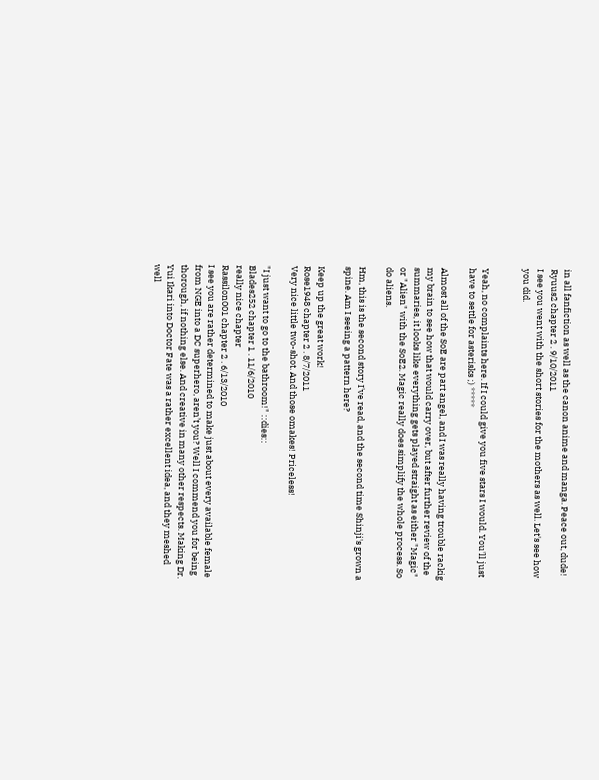in all fanfiction as well as the canon anime and manga. Peace out, dude!
Ryuus2 chapter 2 . 9/10/2011
I see you went with the short stories for the mothers as well. Let's see how you did.


Yeah, no complaints here. If I could give you five stars I would. You'll just have to settle for asterisks ;) *****

Almost all of the SoE are part angel, and I was really having trouble rackig my brain to see how that would carry over, but after further review of the summaries, it looks like everything gets played straight as either "Magic" or "Alien" with the SoE2. Magic really does simplify the whole process. So do aliens.

Hm, this is the second story I've read, and the second time Shinji's grown a spine. Am I seeing a pattern here?

Keep up the great work!
Rose1948 chapter 2 . 8/7/2011
Very nice little two-shot. And those omakes! Priceless!

"I just want to go to the bathroom!" ::dies::
Blades252 chapter 1 . 11/6/2010
really nice chapter
Rassilon001 chapter 2 . 6/13/2010
I see you are rather determined to make just about every available female from NGE into a DC superhero, aren’t you? Well I commend you for being thorough, if nothing else. And creative in many other respects. Making Dr. Yui Ikari into Doctor Fate was a rather excellent idea, and they meshed well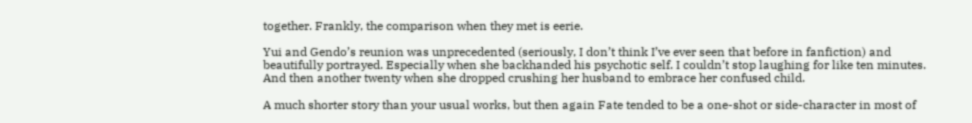together. Frankly, the comparison when they met is eerie.

Yui and Gendo’s reunion was unprecedented (seriously, I don’t think I’ve ever seen that before in fanfiction) and beautifully portrayed. Especially when she backhanded his psychotic self. I couldn’t stop laughing for like ten minutes. And then another twenty when she dropped crushing her husband to embrace her confused child.

A much shorter story than your usual works, but then again Fate tended to be a one-shot or side-character in most of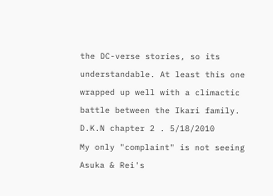the DC-verse stories, so its understandable. At least this one wrapped up well with a climactic battle between the Ikari family.
D.K.N chapter 2 . 5/18/2010
My only "complaint" is not seeing Asuka & Rei's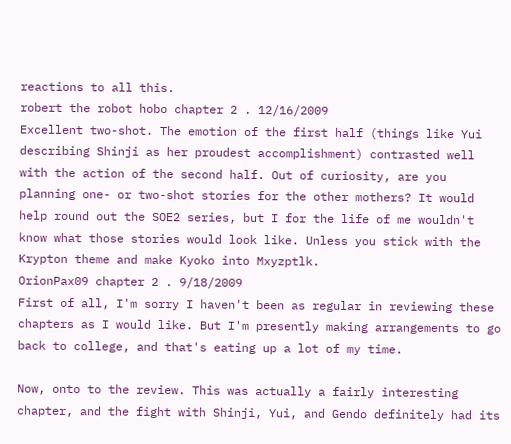reactions to all this.
robert the robot hobo chapter 2 . 12/16/2009
Excellent two-shot. The emotion of the first half (things like Yui describing Shinji as her proudest accomplishment) contrasted well with the action of the second half. Out of curiosity, are you planning one- or two-shot stories for the other mothers? It would help round out the SOE2 series, but I for the life of me wouldn't know what those stories would look like. Unless you stick with the Krypton theme and make Kyoko into Mxyzptlk.
OrionPax09 chapter 2 . 9/18/2009
First of all, I'm sorry I haven't been as regular in reviewing these chapters as I would like. But I'm presently making arrangements to go back to college, and that's eating up a lot of my time.

Now, onto to the review. This was actually a fairly interesting chapter, and the fight with Shinji, Yui, and Gendo definitely had its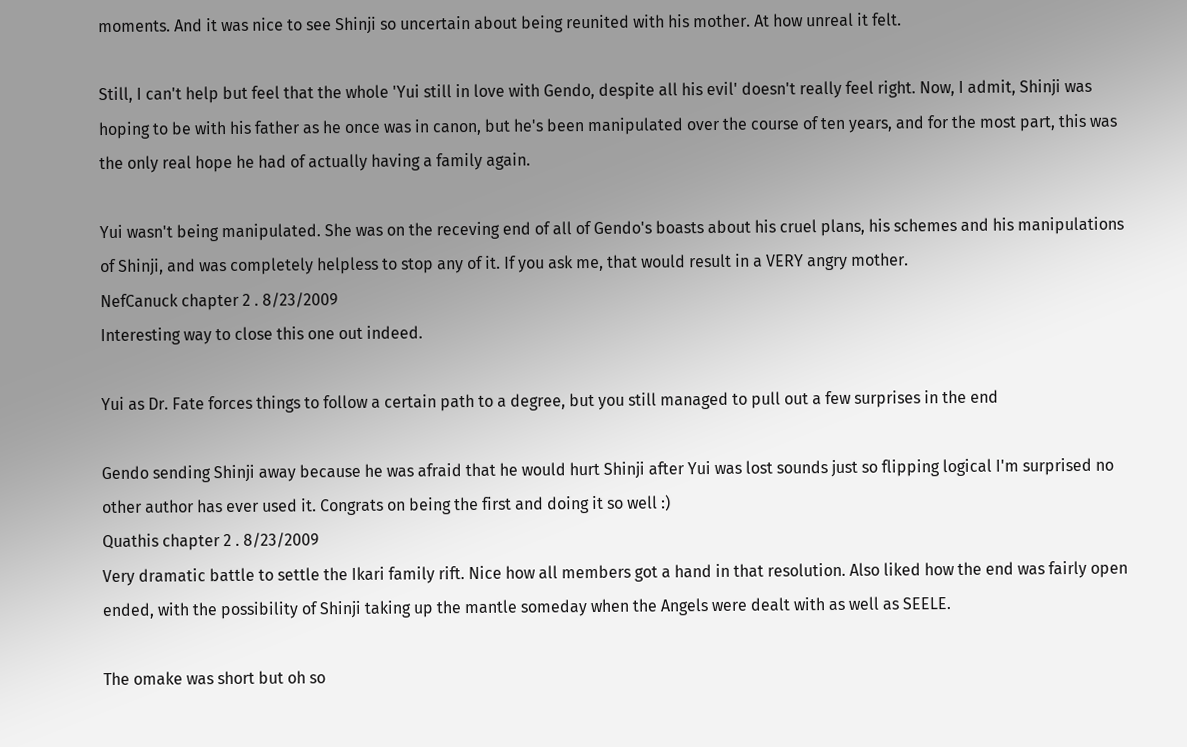moments. And it was nice to see Shinji so uncertain about being reunited with his mother. At how unreal it felt.

Still, I can't help but feel that the whole 'Yui still in love with Gendo, despite all his evil' doesn't really feel right. Now, I admit, Shinji was hoping to be with his father as he once was in canon, but he's been manipulated over the course of ten years, and for the most part, this was the only real hope he had of actually having a family again.

Yui wasn't being manipulated. She was on the receving end of all of Gendo's boasts about his cruel plans, his schemes and his manipulations of Shinji, and was completely helpless to stop any of it. If you ask me, that would result in a VERY angry mother.
NefCanuck chapter 2 . 8/23/2009
Interesting way to close this one out indeed.

Yui as Dr. Fate forces things to follow a certain path to a degree, but you still managed to pull out a few surprises in the end

Gendo sending Shinji away because he was afraid that he would hurt Shinji after Yui was lost sounds just so flipping logical I'm surprised no other author has ever used it. Congrats on being the first and doing it so well :)
Quathis chapter 2 . 8/23/2009
Very dramatic battle to settle the Ikari family rift. Nice how all members got a hand in that resolution. Also liked how the end was fairly open ended, with the possibility of Shinji taking up the mantle someday when the Angels were dealt with as well as SEELE.

The omake was short but oh so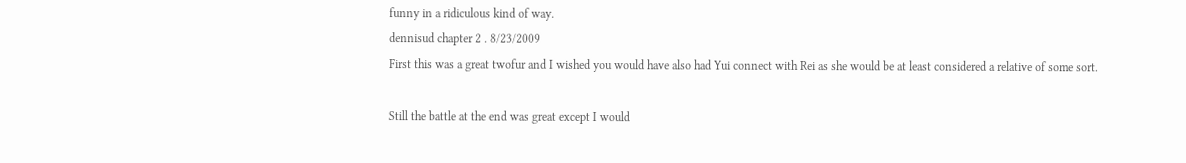funny in a ridiculous kind of way.
dennisud chapter 2 . 8/23/2009
First this was a great twofur and I wished you would have also had Yui connect with Rei as she would be at least considered a relative of some sort.

Still the battle at the end was great except I would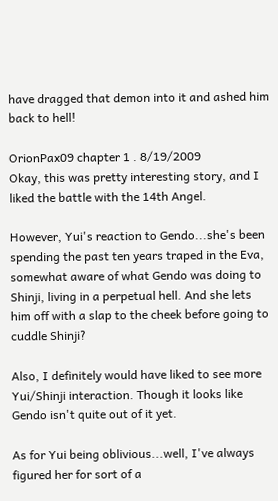have dragged that demon into it and ashed him back to hell!

OrionPax09 chapter 1 . 8/19/2009
Okay, this was pretty interesting story, and I liked the battle with the 14th Angel.

However, Yui's reaction to Gendo...she's been spending the past ten years traped in the Eva, somewhat aware of what Gendo was doing to Shinji, living in a perpetual hell. And she lets him off with a slap to the cheek before going to cuddle Shinji?

Also, I definitely would have liked to see more Yui/Shinji interaction. Though it looks like Gendo isn't quite out of it yet.

As for Yui being oblivious...well, I've always figured her for sort of a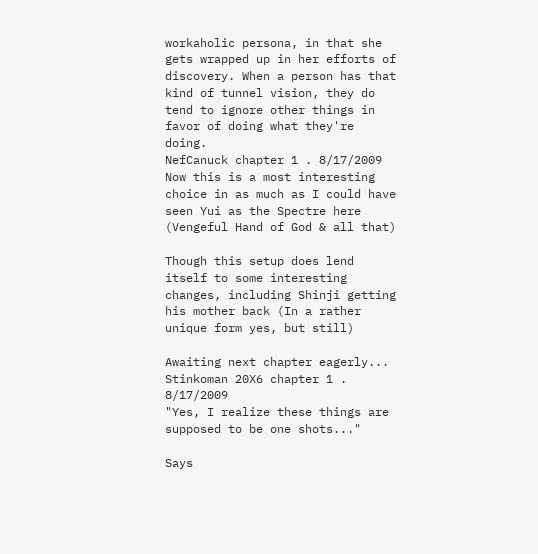workaholic persona, in that she gets wrapped up in her efforts of discovery. When a person has that kind of tunnel vision, they do tend to ignore other things in favor of doing what they're doing.
NefCanuck chapter 1 . 8/17/2009
Now this is a most interesting choice in as much as I could have seen Yui as the Spectre here (Vengeful Hand of God & all that)

Though this setup does lend itself to some interesting changes, including Shinji getting his mother back (In a rather unique form yes, but still)

Awaiting next chapter eagerly...
Stinkoman 20X6 chapter 1 . 8/17/2009
"Yes, I realize these things are supposed to be one shots..."

Says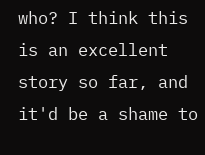who? I think this is an excellent story so far, and it'd be a shame to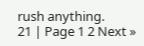rush anything.
21 | Page 1 2 Next »